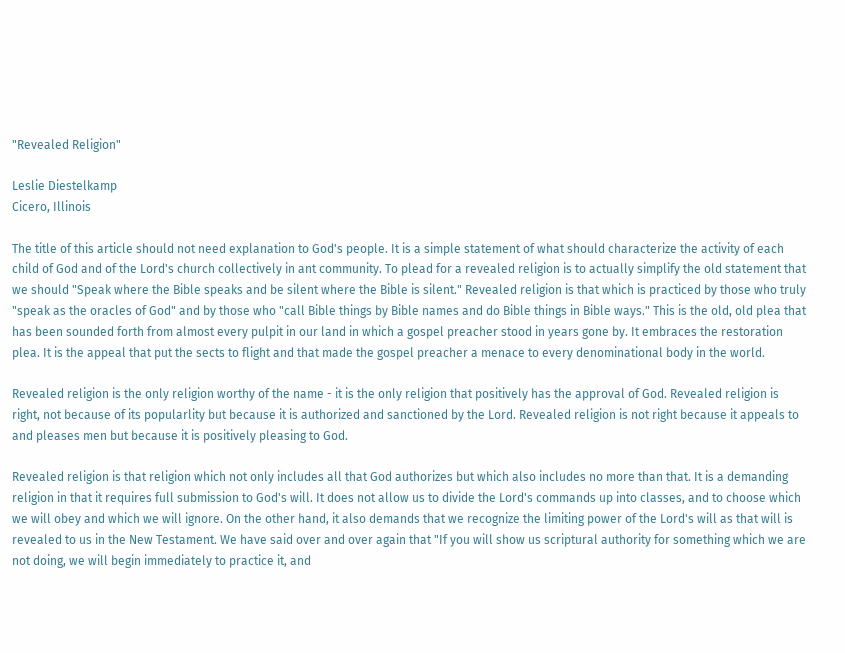"Revealed Religion"

Leslie Diestelkamp
Cicero, Illinois

The title of this article should not need explanation to God's people. It is a simple statement of what should characterize the activity of each child of God and of the Lord's church collectively in ant community. To plead for a revealed religion is to actually simplify the old statement that we should "Speak where the Bible speaks and be silent where the Bible is silent." Revealed religion is that which is practiced by those who truly "speak as the oracles of God" and by those who "call Bible things by Bible names and do Bible things in Bible ways." This is the old, old plea that has been sounded forth from almost every pulpit in our land in which a gospel preacher stood in years gone by. It embraces the restoration plea. It is the appeal that put the sects to flight and that made the gospel preacher a menace to every denominational body in the world.

Revealed religion is the only religion worthy of the name - it is the only religion that positively has the approval of God. Revealed religion is right, not because of its popularlity but because it is authorized and sanctioned by the Lord. Revealed religion is not right because it appeals to and pleases men but because it is positively pleasing to God.

Revealed religion is that religion which not only includes all that God authorizes but which also includes no more than that. It is a demanding religion in that it requires full submission to God's will. It does not allow us to divide the Lord's commands up into classes, and to choose which we will obey and which we will ignore. On the other hand, it also demands that we recognize the limiting power of the Lord's will as that will is revealed to us in the New Testament. We have said over and over again that "If you will show us scriptural authority for something which we are not doing, we will begin immediately to practice it, and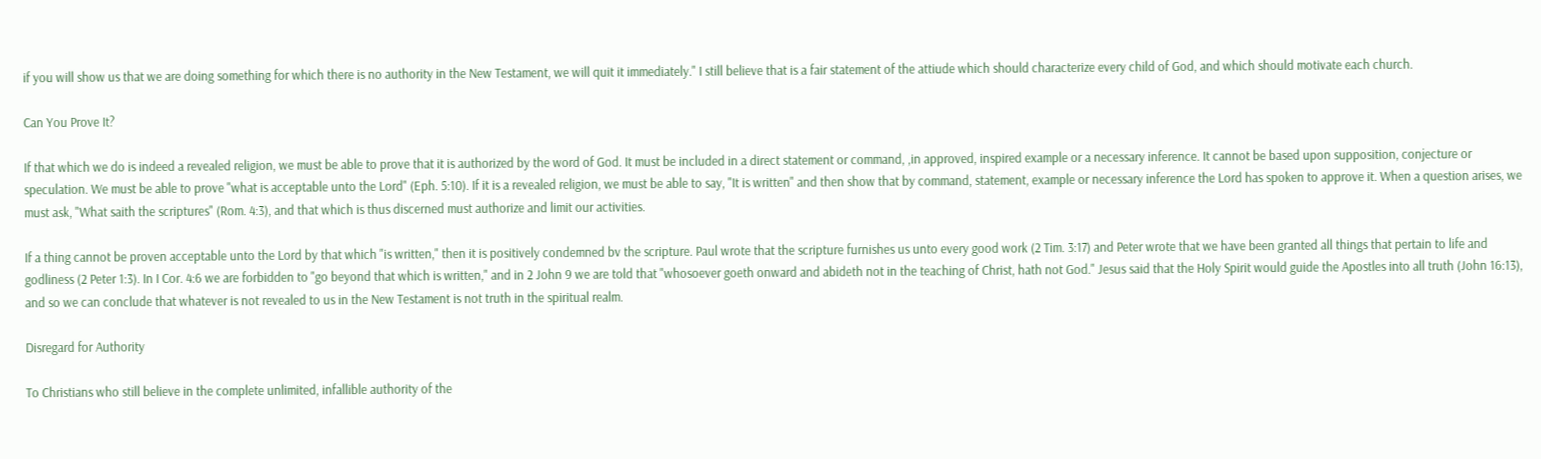if you will show us that we are doing something for which there is no authority in the New Testament, we will quit it immediately." I still believe that is a fair statement of the attiude which should characterize every child of God, and which should motivate each church.

Can You Prove It?

If that which we do is indeed a revealed religion, we must be able to prove that it is authorized by the word of God. It must be included in a direct statement or command, ,in approved, inspired example or a necessary inference. It cannot be based upon supposition, conjecture or speculation. We must be able to prove "what is acceptable unto the Lord" (Eph. 5:10). If it is a revealed religion, we must be able to say, "It is written" and then show that by command, statement, example or necessary inference the Lord has spoken to approve it. When a question arises, we must ask, "What saith the scriptures" (Rom. 4:3), and that which is thus discerned must authorize and limit our activities.

If a thing cannot be proven acceptable unto the Lord by that which "is written," then it is positively condemned bv the scripture. Paul wrote that the scripture furnishes us unto every good work (2 Tim. 3:17) and Peter wrote that we have been granted all things that pertain to life and godliness (2 Peter 1:3). In I Cor. 4:6 we are forbidden to "go beyond that which is written," and in 2 John 9 we are told that "whosoever goeth onward and abideth not in the teaching of Christ, hath not God." Jesus said that the Holy Spirit would guide the Apostles into all truth (John 16:13), and so we can conclude that whatever is not revealed to us in the New Testament is not truth in the spiritual realm.

Disregard for Authority

To Christians who still believe in the complete unlimited, infallible authority of the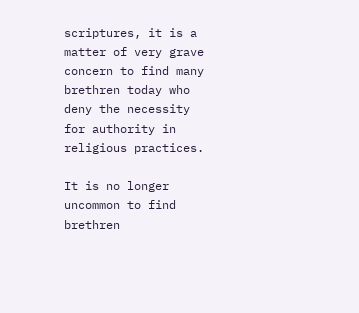scriptures, it is a matter of very grave concern to find many brethren today who deny the necessity for authority in religious practices.

It is no longer uncommon to find brethren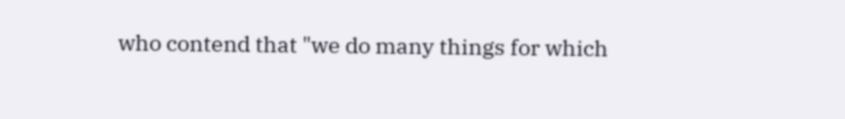who contend that "we do many things for which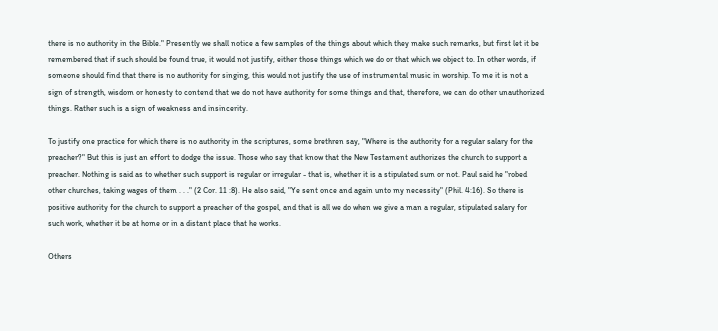there is no authority in the Bible." Presently we shall notice a few samples of the things about which they make such remarks, but first let it be remembered that if such should be found true, it would not justify, either those things which we do or that which we object to. In other words, if someone should find that there is no authority for singing, this would not justify the use of instrumental music in worship. To me it is not a sign of strength, wisdom or honesty to contend that we do not have authority for some things and that, therefore, we can do other unauthorized things. Rather such is a sign of weakness and insincerity.

To justify one practice for which there is no authority in the scriptures, some brethren say, "Where is the authority for a regular salary for the preacher?" But this is just an effort to dodge the issue. Those who say that know that the New Testament authorizes the church to support a preacher. Nothing is said as to whether such support is regular or irregular - that is, whether it is a stipulated sum or not. Paul said he "robed other churches, taking wages of them . . ." (2 Cor. 11 :8). He also said, "Ye sent once and again unto my necessity" (Phil. 4:16). So there is positive authority for the church to support a preacher of the gospel, and that is all we do when we give a man a regular, stipulated salary for such work, whether it be at home or in a distant place that he works.

Others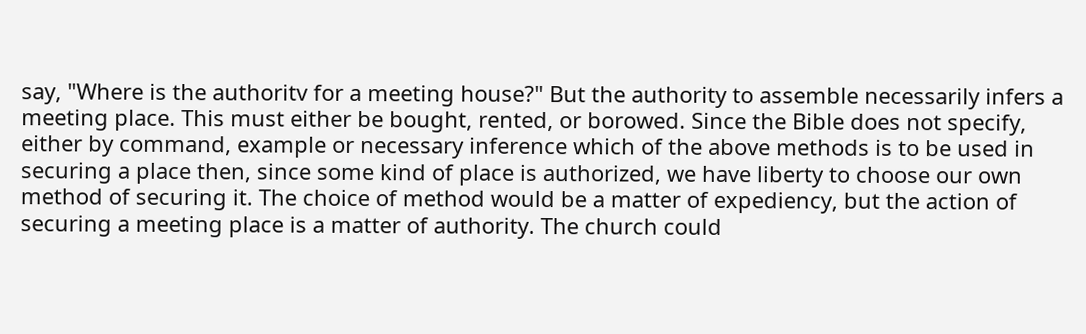say, "Where is the authoritv for a meeting house?" But the authority to assemble necessarily infers a meeting place. This must either be bought, rented, or borowed. Since the Bible does not specify, either by command, example or necessary inference which of the above methods is to be used in securing a place then, since some kind of place is authorized, we have liberty to choose our own method of securing it. The choice of method would be a matter of expediency, but the action of securing a meeting place is a matter of authority. The church could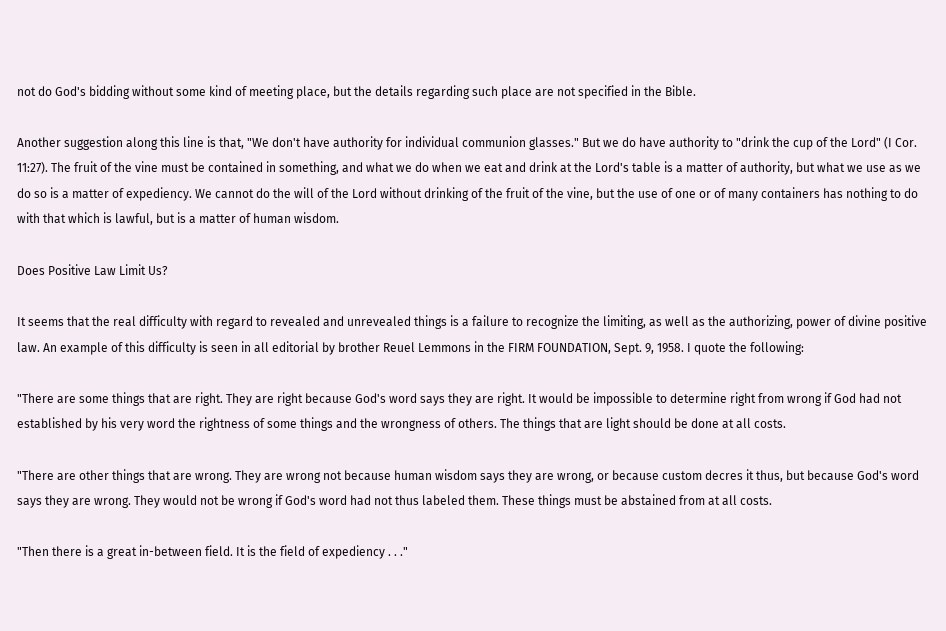not do God's bidding without some kind of meeting place, but the details regarding such place are not specified in the Bible.

Another suggestion along this line is that, "We don't have authority for individual communion glasses." But we do have authority to "drink the cup of the Lord" (I Cor. 11:27). The fruit of the vine must be contained in something, and what we do when we eat and drink at the Lord's table is a matter of authority, but what we use as we do so is a matter of expediency. We cannot do the will of the Lord without drinking of the fruit of the vine, but the use of one or of many containers has nothing to do with that which is lawful, but is a matter of human wisdom.

Does Positive Law Limit Us?

It seems that the real difficulty with regard to revealed and unrevealed things is a failure to recognize the limiting, as well as the authorizing, power of divine positive law. An example of this difficulty is seen in all editorial by brother Reuel Lemmons in the FIRM FOUNDATION, Sept. 9, 1958. I quote the following:

"There are some things that are right. They are right because God's word says they are right. It would be impossible to determine right from wrong if God had not established by his very word the rightness of some things and the wrongness of others. The things that are light should be done at all costs.

"There are other things that are wrong. They are wrong not because human wisdom says they are wrong, or because custom decres it thus, but because God's word says they are wrong. They would not be wrong if God's word had not thus labeled them. These things must be abstained from at all costs.

"Then there is a great in-between field. It is the field of expediency . . ."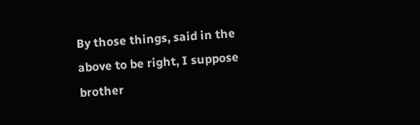By those things, said in the above to be right, I suppose brother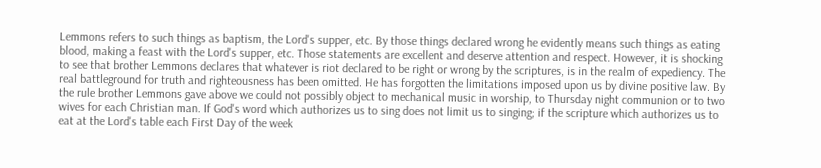Lemmons refers to such things as baptism, the Lord's supper, etc. By those things declared wrong he evidently means such things as eating blood, making a feast with the Lord's supper, etc. Those statements are excellent and deserve attention and respect. However, it is shocking to see that brother Lemmons declares that whatever is riot declared to be right or wrong by the scriptures, is in the realm of expediency. The real battleground for truth and righteousness has been omitted. He has forgotten the limitations imposed upon us by divine positive law. By the rule brother Lemmons gave above we could not possibly object to mechanical music in worship, to Thursday night communion or to two wives for each Christian man. If God's word which authorizes us to sing does not limit us to singing; if the scripture which authorizes us to eat at the Lord's table each First Day of the week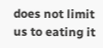does not limit us to eating it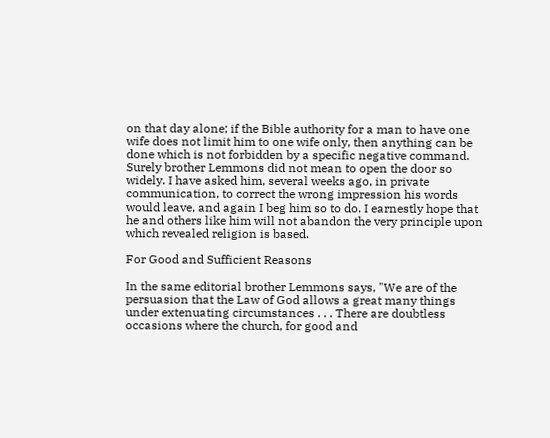on that day alone; if the Bible authority for a man to have one wife does not limit him to one wife only, then anything can be done which is not forbidden by a specific negative command. Surely brother Lemmons did not mean to open the door so widely. I have asked him, several weeks ago, in private communication, to correct the wrong impression his words would leave, and again I beg him so to do. I earnestly hope that he and others like him will not abandon the very principle upon which revealed religion is based.

For Good and Sufficient Reasons

In the same editorial brother Lemmons says, "We are of the persuasion that the Law of God allows a great many things under extenuating circumstances . . . There are doubtless occasions where the church, for good and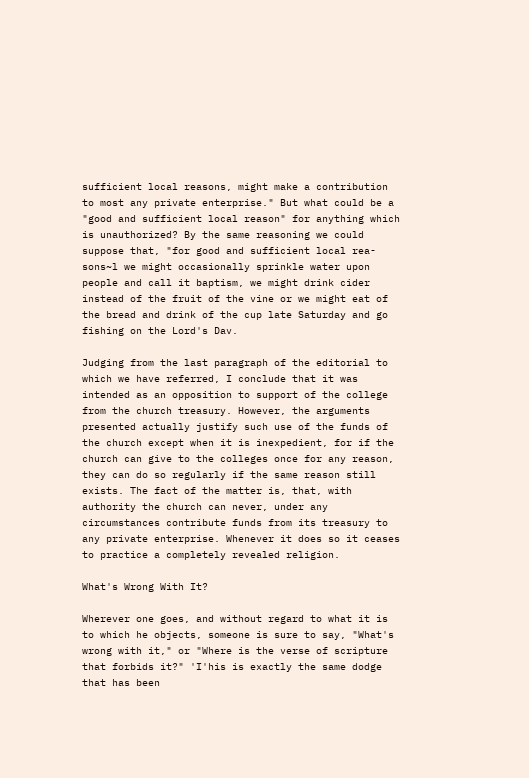sufficient local reasons, might make a contribution to most any private enterprise." But what could be a "good and sufficient local reason" for anything which is unauthorized? By the same reasoning we could suppose that, "for good and sufficient local rea-sons~l we might occasionally sprinkle water upon people and call it baptism, we might drink cider instead of the fruit of the vine or we might eat of the bread and drink of the cup late Saturday and go fishing on the Lord's Dav.

Judging from the last paragraph of the editorial to which we have referred, I conclude that it was intended as an opposition to support of the college from the church treasury. However, the arguments presented actually justify such use of the funds of the church except when it is inexpedient, for if the church can give to the colleges once for any reason, they can do so regularly if the same reason still exists. The fact of the matter is, that, with authority the church can never, under any circumstances contribute funds from its treasury to any private enterprise. Whenever it does so it ceases to practice a completely revealed religion.

What's Wrong With It?

Wherever one goes, and without regard to what it is to which he objects, someone is sure to say, "What's wrong with it," or "Where is the verse of scripture that forbids it?" 'I'his is exactly the same dodge that has been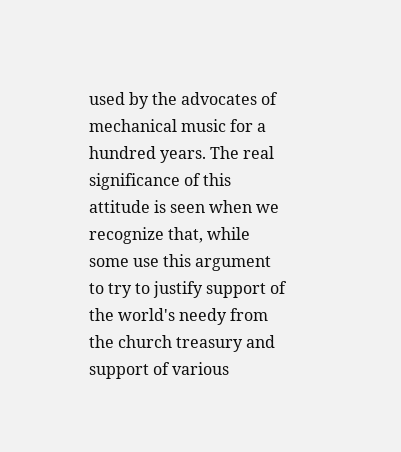used by the advocates of mechanical music for a hundred years. The real significance of this attitude is seen when we recognize that, while some use this argument to try to justify support of the world's needy from the church treasury and support of various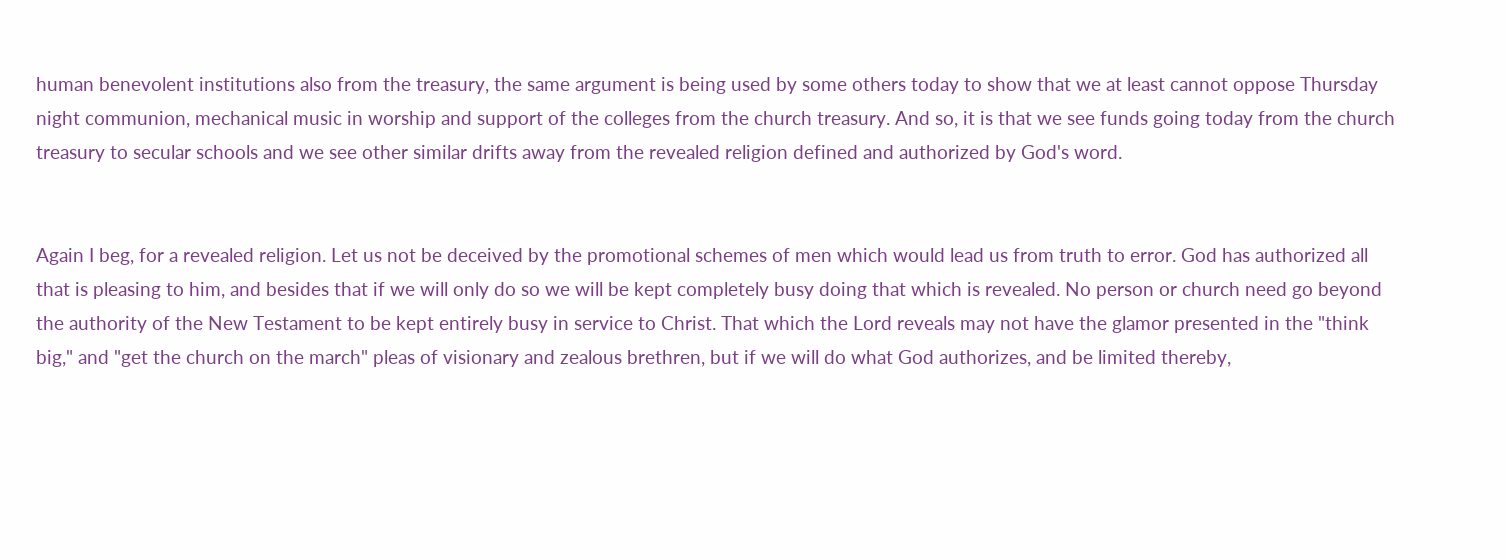human benevolent institutions also from the treasury, the same argument is being used by some others today to show that we at least cannot oppose Thursday night communion, mechanical music in worship and support of the colleges from the church treasury. And so, it is that we see funds going today from the church treasury to secular schools and we see other similar drifts away from the revealed religion defined and authorized by God's word.


Again I beg, for a revealed religion. Let us not be deceived by the promotional schemes of men which would lead us from truth to error. God has authorized all that is pleasing to him, and besides that if we will only do so we will be kept completely busy doing that which is revealed. No person or church need go beyond the authority of the New Testament to be kept entirely busy in service to Christ. That which the Lord reveals may not have the glamor presented in the "think big," and "get the church on the march" pleas of visionary and zealous brethren, but if we will do what God authorizes, and be limited thereby,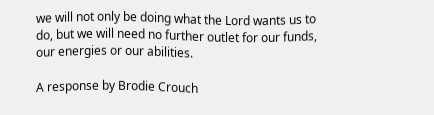we will not only be doing what the Lord wants us to do, but we will need no further outlet for our funds, our energies or our abilities.

A response by Brodie Crouch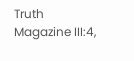Truth Magazine III:4,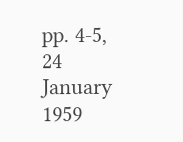pp. 4-5, 24
January 1959